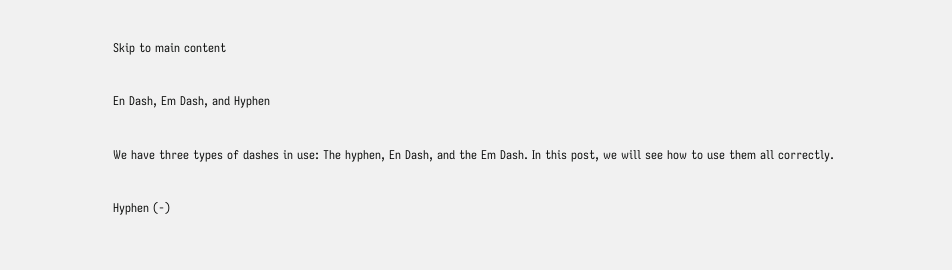Skip to main content

En Dash, Em Dash, and Hyphen

We have three types of dashes in use: The hyphen, En Dash, and the Em Dash. In this post, we will see how to use them all correctly.

Hyphen (-)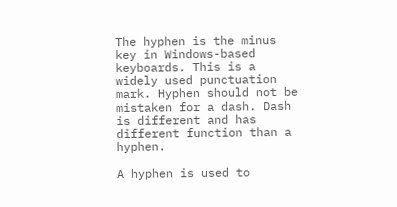The hyphen is the minus key in Windows-based keyboards. This is a widely used punctuation mark. Hyphen should not be mistaken for a dash. Dash is different and has different function than a hyphen.

A hyphen is used to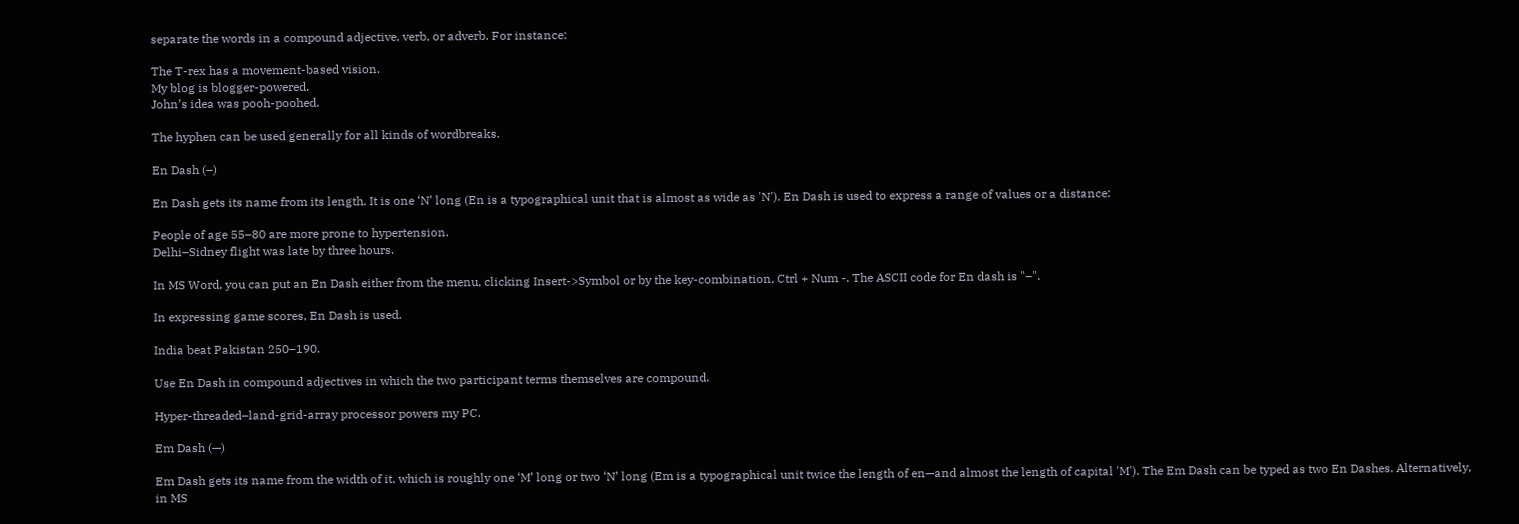separate the words in a compound adjective, verb, or adverb. For instance:

The T-rex has a movement-based vision.
My blog is blogger-powered.
John’s idea was pooh-poohed.

The hyphen can be used generally for all kinds of wordbreaks.

En Dash (–)

En Dash gets its name from its length. It is one ‘N’ long (En is a typographical unit that is almost as wide as 'N'). En Dash is used to express a range of values or a distance:

People of age 55–80 are more prone to hypertension.
Delhi–Sidney flight was late by three hours.

In MS Word, you can put an En Dash either from the menu, clicking Insert->Symbol or by the key-combination, Ctrl + Num -. The ASCII code for En dash is "–".

In expressing game scores, En Dash is used.

India beat Pakistan 250–190.

Use En Dash in compound adjectives in which the two participant terms themselves are compound.

Hyper-threaded–land-grid-array processor powers my PC.

Em Dash (—)

Em Dash gets its name from the width of it, which is roughly one ‘M’ long or two ‘N’ long (Em is a typographical unit twice the length of en—and almost the length of capital 'M'). The Em Dash can be typed as two En Dashes. Alternatively, in MS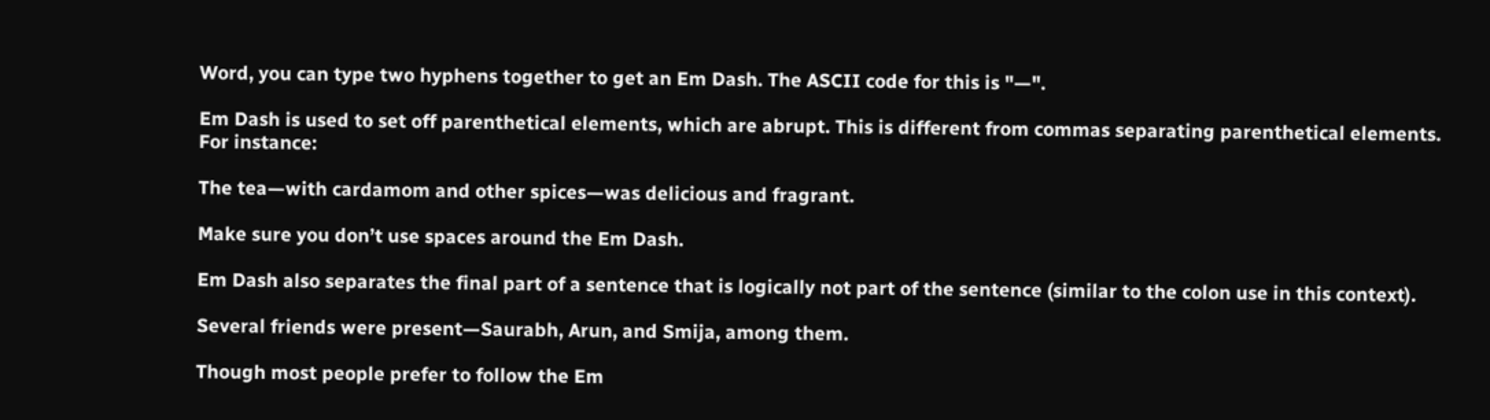Word, you can type two hyphens together to get an Em Dash. The ASCII code for this is "—".

Em Dash is used to set off parenthetical elements, which are abrupt. This is different from commas separating parenthetical elements. For instance:

The tea—with cardamom and other spices—was delicious and fragrant.

Make sure you don’t use spaces around the Em Dash.

Em Dash also separates the final part of a sentence that is logically not part of the sentence (similar to the colon use in this context).

Several friends were present—Saurabh, Arun, and Smija, among them.

Though most people prefer to follow the Em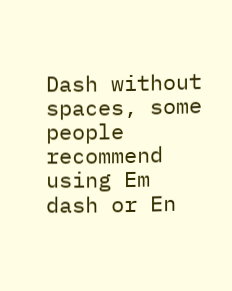Dash without spaces, some people recommend using Em dash or En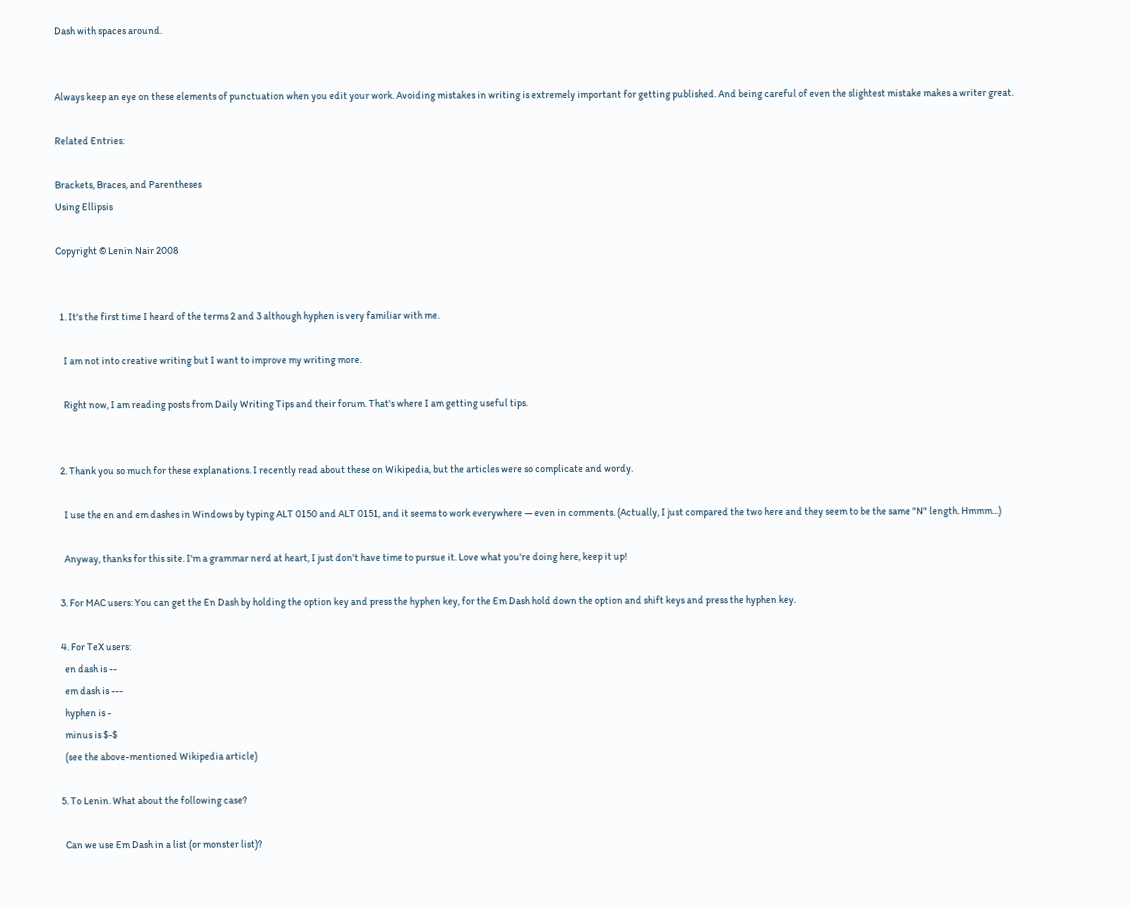Dash with spaces around.


Always keep an eye on these elements of punctuation when you edit your work. Avoiding mistakes in writing is extremely important for getting published. And being careful of even the slightest mistake makes a writer great.

Related Entries:

Brackets, Braces, and Parentheses
Using Ellipsis

Copyright © Lenin Nair 2008


  1. It's the first time I heard of the terms 2 and 3 although hyphen is very familiar with me.

    I am not into creative writing but I want to improve my writing more.

    Right now, I am reading posts from Daily Writing Tips and their forum. That's where I am getting useful tips.


  2. Thank you so much for these explanations. I recently read about these on Wikipedia, but the articles were so complicate and wordy.

    I use the en and em dashes in Windows by typing ALT 0150 and ALT 0151, and it seems to work everywhere — even in comments. (Actually, I just compared the two here and they seem to be the same "N" length. Hmmm...)

    Anyway, thanks for this site. I'm a grammar nerd at heart, I just don't have time to pursue it. Love what you're doing here, keep it up!

  3. For MAC users: You can get the En Dash by holding the option key and press the hyphen key, for the Em Dash hold down the option and shift keys and press the hyphen key.

  4. For TeX users:
    en dash is --
    em dash is ---
    hyphen is -
    minus is $-$
    (see the above-mentioned Wikipedia article)

  5. To Lenin. What about the following case?

    Can we use Em Dash in a list (or monster list)?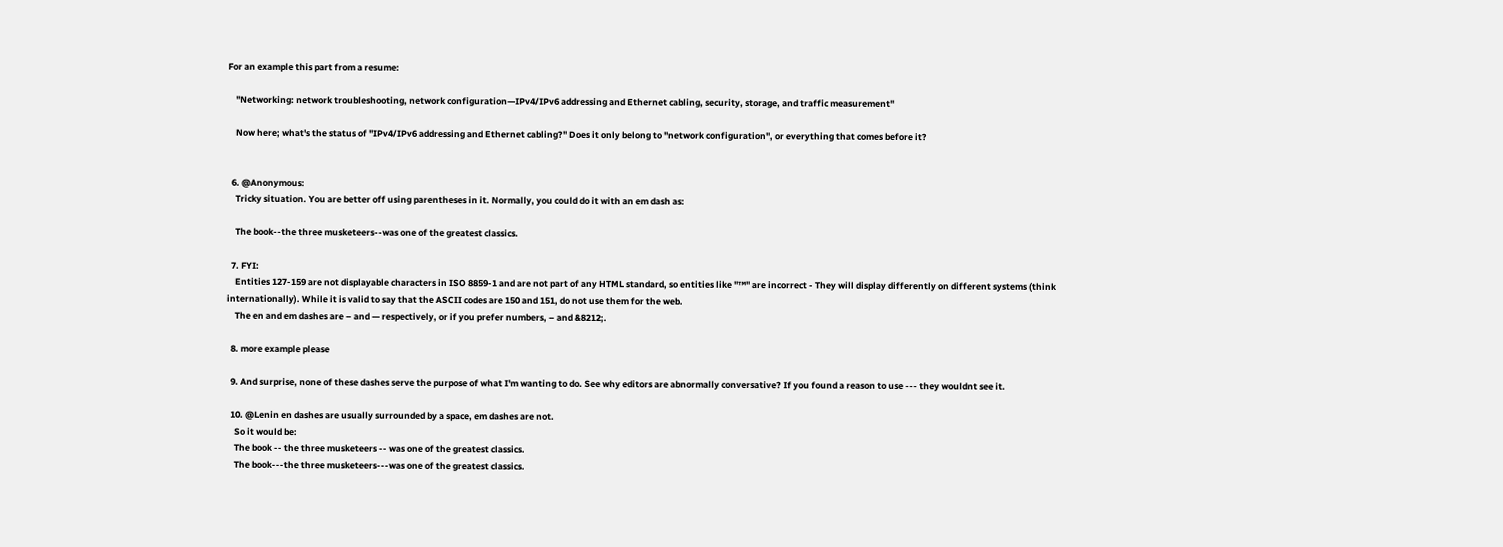For an example this part from a resume:

    "Networking: network troubleshooting, network configuration—IPv4/IPv6 addressing and Ethernet cabling, security, storage, and traffic measurement"

    Now here; what's the status of "IPv4/IPv6 addressing and Ethernet cabling?" Does it only belong to "network configuration", or everything that comes before it?


  6. @Anonymous:
    Tricky situation. You are better off using parentheses in it. Normally, you could do it with an em dash as:

    The book--the three musketeers--was one of the greatest classics.

  7. FYI:
    Entities 127-159 are not displayable characters in ISO 8859-1 and are not part of any HTML standard, so entities like "™" are incorrect - They will display differently on different systems (think internationally). While it is valid to say that the ASCII codes are 150 and 151, do not use them for the web.
    The en and em dashes are – and — respectively, or if you prefer numbers, – and &8212;.

  8. more example please

  9. And surprise, none of these dashes serve the purpose of what I'm wanting to do. See why editors are abnormally conversative? If you found a reason to use --- they wouldnt see it.

  10. @Lenin en dashes are usually surrounded by a space, em dashes are not.
    So it would be:
    The book -- the three musketeers -- was one of the greatest classics.
    The book---the three musketeers---was one of the greatest classics.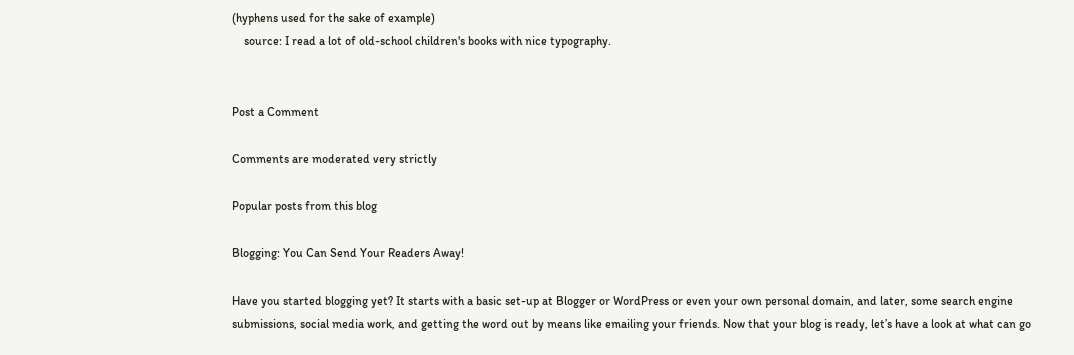(hyphens used for the sake of example)
    source: I read a lot of old-school children's books with nice typography.


Post a Comment

Comments are moderated very strictly

Popular posts from this blog

Blogging: You Can Send Your Readers Away!

Have you started blogging yet? It starts with a basic set-up at Blogger or WordPress or even your own personal domain, and later, some search engine submissions, social media work, and getting the word out by means like emailing your friends. Now that your blog is ready, let’s have a look at what can go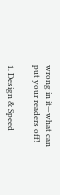wrong in it—what can put your readers off!

1. Design & Speed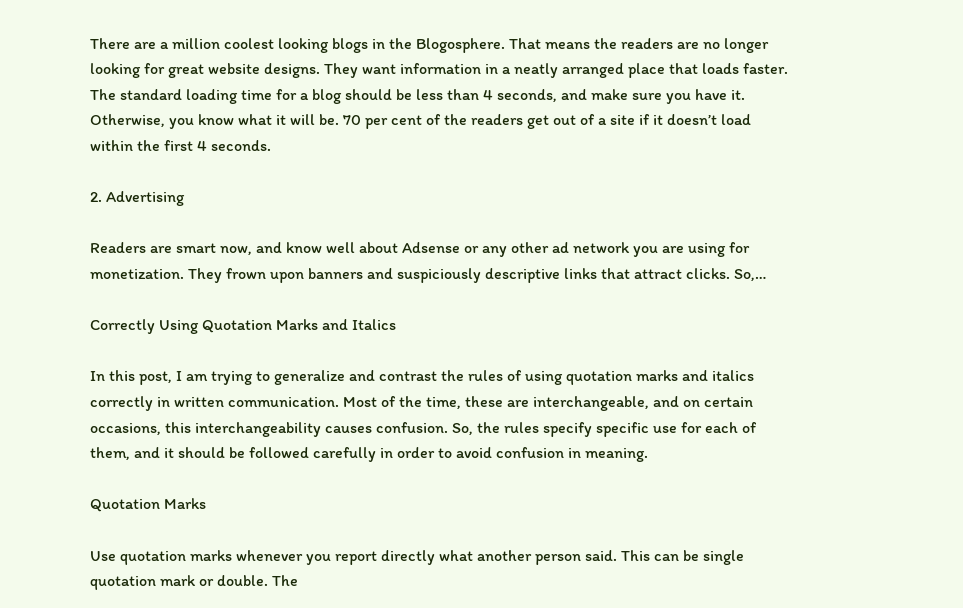There are a million coolest looking blogs in the Blogosphere. That means the readers are no longer looking for great website designs. They want information in a neatly arranged place that loads faster. The standard loading time for a blog should be less than 4 seconds, and make sure you have it. Otherwise, you know what it will be. 70 per cent of the readers get out of a site if it doesn’t load within the first 4 seconds.

2. Advertising

Readers are smart now, and know well about Adsense or any other ad network you are using for monetization. They frown upon banners and suspiciously descriptive links that attract clicks. So,…

Correctly Using Quotation Marks and Italics

In this post, I am trying to generalize and contrast the rules of using quotation marks and italics correctly in written communication. Most of the time, these are interchangeable, and on certain occasions, this interchangeability causes confusion. So, the rules specify specific use for each of them, and it should be followed carefully in order to avoid confusion in meaning.

Quotation Marks

Use quotation marks whenever you report directly what another person said. This can be single quotation mark or double. The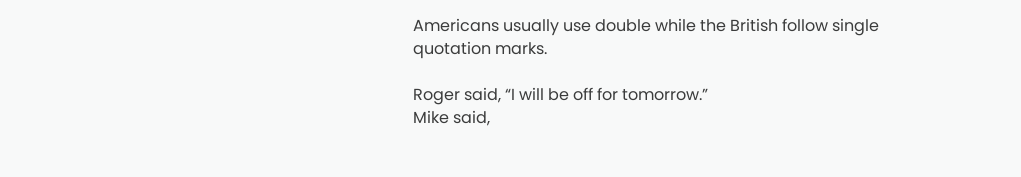Americans usually use double while the British follow single quotation marks.

Roger said, “I will be off for tomorrow.”
Mike said,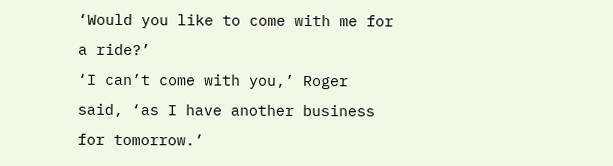‘Would you like to come with me for a ride?’
‘I can’t come with you,’ Roger said, ‘as I have another business for tomorrow.’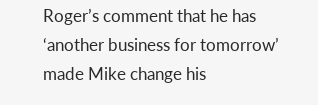Roger’s comment that he has ‘another business for tomorrow’ made Mike change his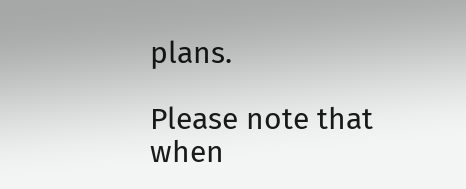plans.

Please note that when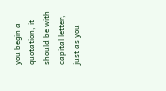you begin a quotation, it should be with capital letter, just as you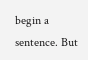begin a sentence. But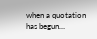when a quotation has begun…